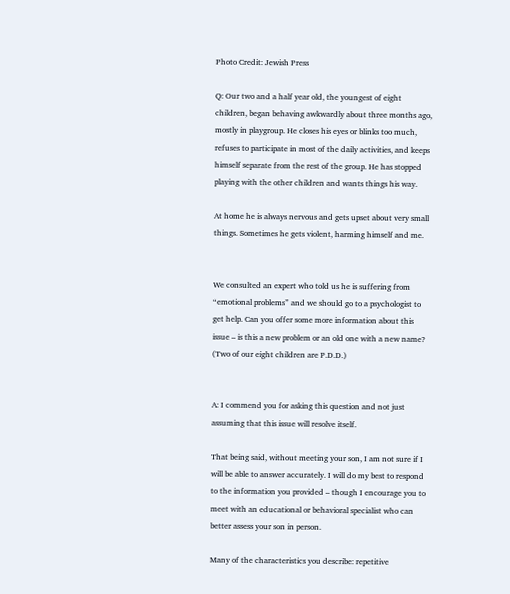Photo Credit: Jewish Press

Q: Our two and a half year old, the youngest of eight children, began behaving awkwardly about three months ago, mostly in playgroup. He closes his eyes or blinks too much, refuses to participate in most of the daily activities, and keeps himself separate from the rest of the group. He has stopped playing with the other children and wants things his way.

At home he is always nervous and gets upset about very small things. Sometimes he gets violent, harming himself and me.


We consulted an expert who told us he is suffering from “emotional problems” and we should go to a psychologist to get help. Can you offer some more information about this issue – is this a new problem or an old one with a new name? (Two of our eight children are P.D.D.)


A: I commend you for asking this question and not just assuming that this issue will resolve itself.

That being said, without meeting your son, I am not sure if I will be able to answer accurately. I will do my best to respond to the information you provided – though I encourage you to meet with an educational or behavioral specialist who can better assess your son in person.

Many of the characteristics you describe: repetitive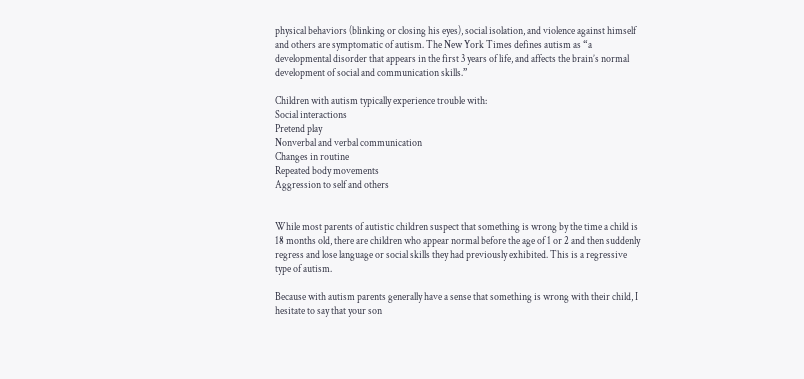physical behaviors (blinking or closing his eyes), social isolation, and violence against himself and others are symptomatic of autism. The New York Times defines autism as “a developmental disorder that appears in the first 3 years of life, and affects the brain’s normal development of social and communication skills.”

Children with autism typically experience trouble with:
Social interactions
Pretend play
Nonverbal and verbal communication
Changes in routine
Repeated body movements
Aggression to self and others


While most parents of autistic children suspect that something is wrong by the time a child is 18 months old, there are children who appear normal before the age of 1 or 2 and then suddenly regress and lose language or social skills they had previously exhibited. This is a regressive type of autism.

Because with autism parents generally have a sense that something is wrong with their child, I hesitate to say that your son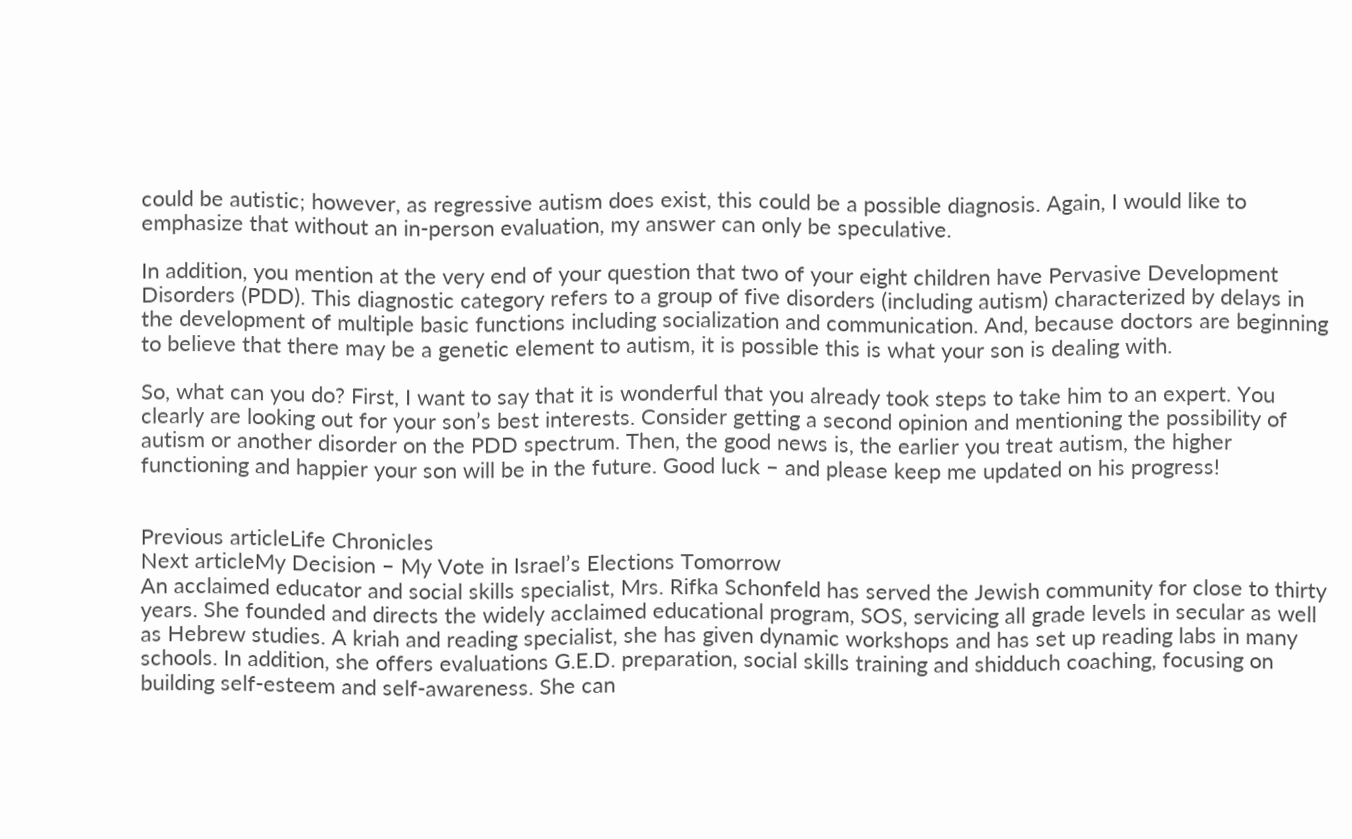could be autistic; however, as regressive autism does exist, this could be a possible diagnosis. Again, I would like to emphasize that without an in-person evaluation, my answer can only be speculative.

In addition, you mention at the very end of your question that two of your eight children have Pervasive Development Disorders (PDD). This diagnostic category refers to a group of five disorders (including autism) characterized by delays in the development of multiple basic functions including socialization and communication. And, because doctors are beginning to believe that there may be a genetic element to autism, it is possible this is what your son is dealing with.

So, what can you do? First, I want to say that it is wonderful that you already took steps to take him to an expert. You clearly are looking out for your son’s best interests. Consider getting a second opinion and mentioning the possibility of autism or another disorder on the PDD spectrum. Then, the good news is, the earlier you treat autism, the higher functioning and happier your son will be in the future. Good luck – and please keep me updated on his progress!


Previous articleLife Chronicles
Next articleMy Decision – My Vote in Israel’s Elections Tomorrow
An acclaimed educator and social skills specialist, Mrs. Rifka Schonfeld has served the Jewish community for close to thirty years. She founded and directs the widely acclaimed educational program, SOS, servicing all grade levels in secular as well as Hebrew studies. A kriah and reading specialist, she has given dynamic workshops and has set up reading labs in many schools. In addition, she offers evaluations G.E.D. preparation, social skills training and shidduch coaching, focusing on building self-esteem and self-awareness. She can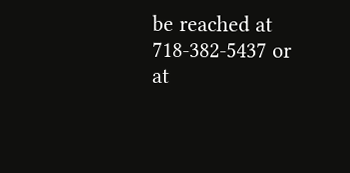be reached at 718-382-5437 or at